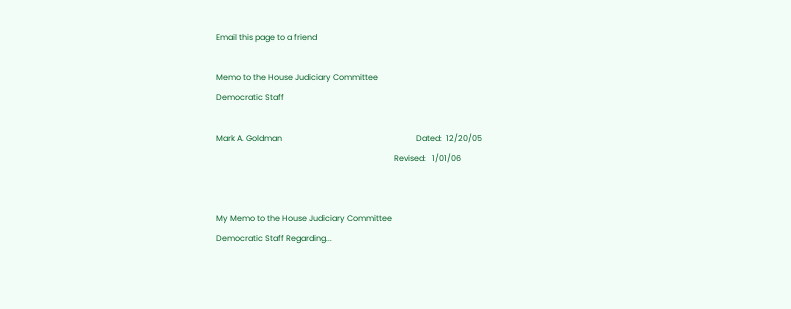Email this page to a friend

Memo to the House Judiciary Committee
Democratic Staff

Mark A. Goldman                                                                   Dated:  12/20/05
                                                                                         Revised:   1/01/06


My Memo to the House Judiciary Committee
Democratic Staff Regarding...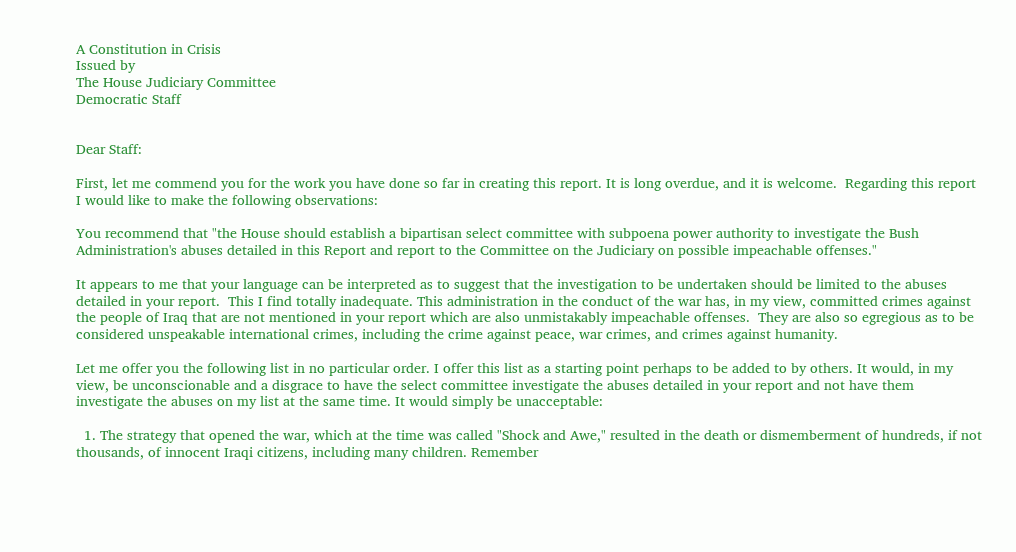A Constitution in Crisis
Issued by
The House Judiciary Committee
Democratic Staff


Dear Staff:

First, let me commend you for the work you have done so far in creating this report. It is long overdue, and it is welcome.  Regarding this report I would like to make the following observations:

You recommend that "the House should establish a bipartisan select committee with subpoena power authority to investigate the Bush Administration's abuses detailed in this Report and report to the Committee on the Judiciary on possible impeachable offenses."

It appears to me that your language can be interpreted as to suggest that the investigation to be undertaken should be limited to the abuses detailed in your report.  This I find totally inadequate. This administration in the conduct of the war has, in my view, committed crimes against the people of Iraq that are not mentioned in your report which are also unmistakably impeachable offenses.  They are also so egregious as to be considered unspeakable international crimes, including the crime against peace, war crimes, and crimes against humanity.

Let me offer you the following list in no particular order. I offer this list as a starting point perhaps to be added to by others. It would, in my view, be unconscionable and a disgrace to have the select committee investigate the abuses detailed in your report and not have them investigate the abuses on my list at the same time. It would simply be unacceptable:

  1. The strategy that opened the war, which at the time was called "Shock and Awe," resulted in the death or dismemberment of hundreds, if not thousands, of innocent Iraqi citizens, including many children. Remember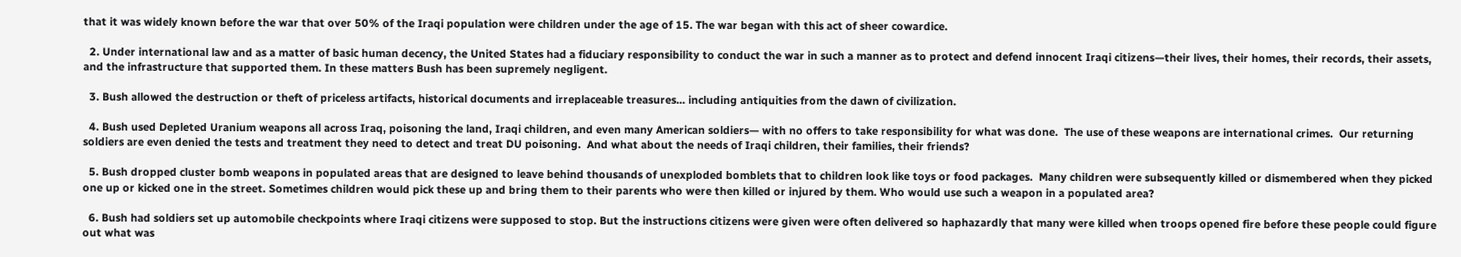that it was widely known before the war that over 50% of the Iraqi population were children under the age of 15. The war began with this act of sheer cowardice.

  2. Under international law and as a matter of basic human decency, the United States had a fiduciary responsibility to conduct the war in such a manner as to protect and defend innocent Iraqi citizens—their lives, their homes, their records, their assets, and the infrastructure that supported them. In these matters Bush has been supremely negligent.

  3. Bush allowed the destruction or theft of priceless artifacts, historical documents and irreplaceable treasures... including antiquities from the dawn of civilization.

  4. Bush used Depleted Uranium weapons all across Iraq, poisoning the land, Iraqi children, and even many American soldiers— with no offers to take responsibility for what was done.  The use of these weapons are international crimes.  Our returning soldiers are even denied the tests and treatment they need to detect and treat DU poisoning.  And what about the needs of Iraqi children, their families, their friends?

  5. Bush dropped cluster bomb weapons in populated areas that are designed to leave behind thousands of unexploded bomblets that to children look like toys or food packages.  Many children were subsequently killed or dismembered when they picked one up or kicked one in the street. Sometimes children would pick these up and bring them to their parents who were then killed or injured by them. Who would use such a weapon in a populated area?

  6. Bush had soldiers set up automobile checkpoints where Iraqi citizens were supposed to stop. But the instructions citizens were given were often delivered so haphazardly that many were killed when troops opened fire before these people could figure out what was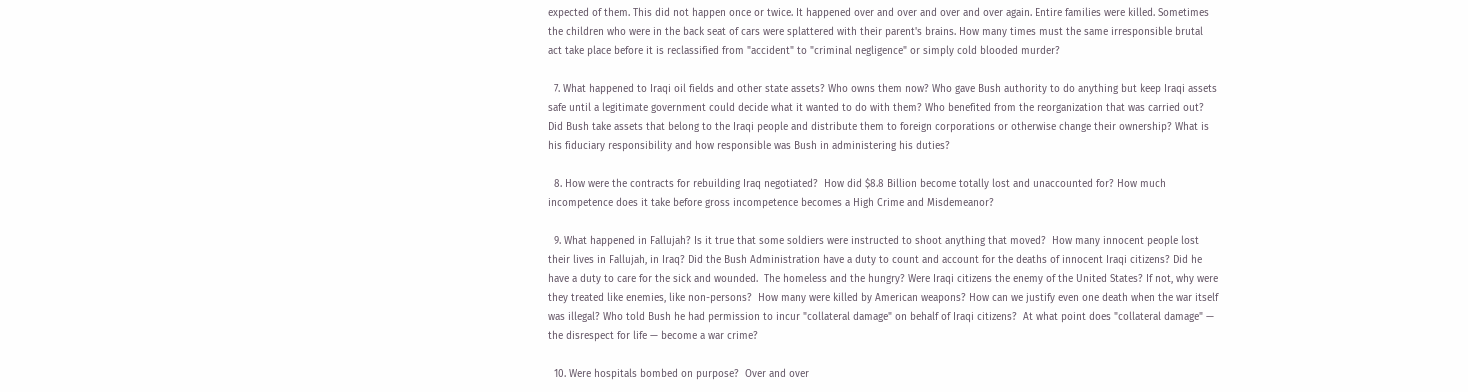expected of them. This did not happen once or twice. It happened over and over and over and over again. Entire families were killed. Sometimes the children who were in the back seat of cars were splattered with their parent's brains. How many times must the same irresponsible brutal act take place before it is reclassified from "accident" to "criminal negligence" or simply cold blooded murder?

  7. What happened to Iraqi oil fields and other state assets? Who owns them now? Who gave Bush authority to do anything but keep Iraqi assets safe until a legitimate government could decide what it wanted to do with them? Who benefited from the reorganization that was carried out? Did Bush take assets that belong to the Iraqi people and distribute them to foreign corporations or otherwise change their ownership? What is his fiduciary responsibility and how responsible was Bush in administering his duties?

  8. How were the contracts for rebuilding Iraq negotiated?  How did $8.8 Billion become totally lost and unaccounted for? How much incompetence does it take before gross incompetence becomes a High Crime and Misdemeanor?

  9. What happened in Fallujah? Is it true that some soldiers were instructed to shoot anything that moved?  How many innocent people lost their lives in Fallujah, in Iraq? Did the Bush Administration have a duty to count and account for the deaths of innocent Iraqi citizens? Did he have a duty to care for the sick and wounded.  The homeless and the hungry? Were Iraqi citizens the enemy of the United States? If not, why were they treated like enemies, like non-persons?  How many were killed by American weapons? How can we justify even one death when the war itself was illegal? Who told Bush he had permission to incur "collateral damage" on behalf of Iraqi citizens?  At what point does "collateral damage" — the disrespect for life — become a war crime?

  10. Were hospitals bombed on purpose?  Over and over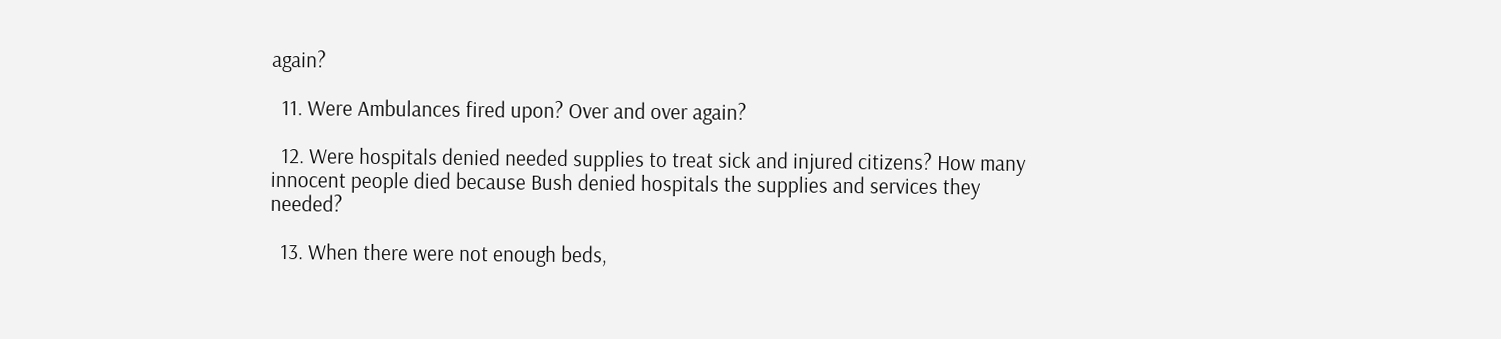again?

  11. Were Ambulances fired upon? Over and over again?

  12. Were hospitals denied needed supplies to treat sick and injured citizens? How many innocent people died because Bush denied hospitals the supplies and services they needed?

  13. When there were not enough beds,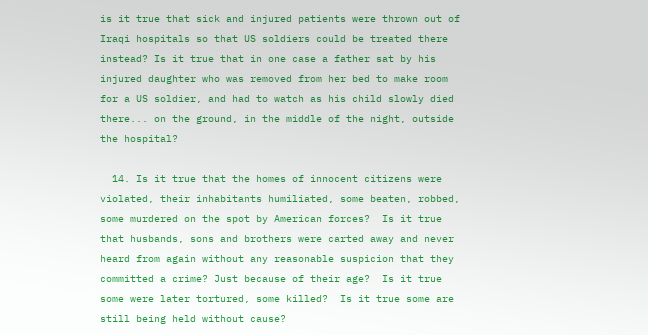is it true that sick and injured patients were thrown out of Iraqi hospitals so that US soldiers could be treated there instead? Is it true that in one case a father sat by his injured daughter who was removed from her bed to make room for a US soldier, and had to watch as his child slowly died there... on the ground, in the middle of the night, outside the hospital?

  14. Is it true that the homes of innocent citizens were violated, their inhabitants humiliated, some beaten, robbed, some murdered on the spot by American forces?  Is it true that husbands, sons and brothers were carted away and never heard from again without any reasonable suspicion that they committed a crime? Just because of their age?  Is it true some were later tortured, some killed?  Is it true some are still being held without cause?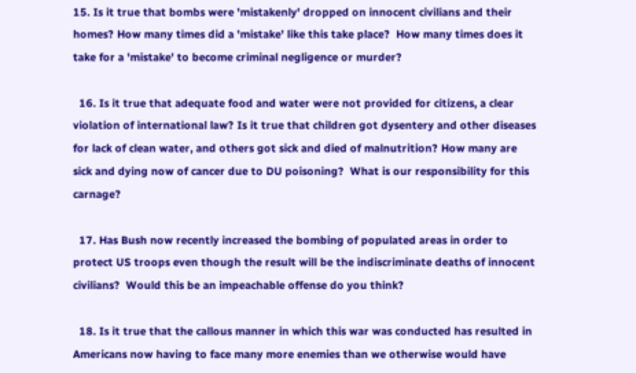15. Is it true that bombs were 'mistakenly' dropped on innocent civilians and their homes? How many times did a 'mistake' like this take place?  How many times does it take for a 'mistake' to become criminal negligence or murder?

  16. Is it true that adequate food and water were not provided for citizens, a clear violation of international law? Is it true that children got dysentery and other diseases for lack of clean water, and others got sick and died of malnutrition? How many are sick and dying now of cancer due to DU poisoning?  What is our responsibility for this carnage?

  17. Has Bush now recently increased the bombing of populated areas in order to protect US troops even though the result will be the indiscriminate deaths of innocent civilians?  Would this be an impeachable offense do you think?

  18. Is it true that the callous manner in which this war was conducted has resulted in Americans now having to face many more enemies than we otherwise would have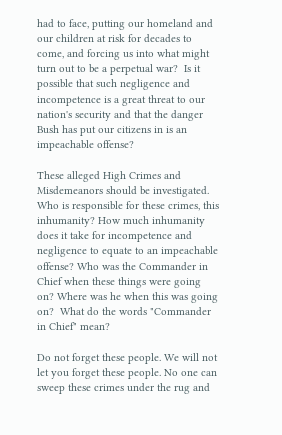had to face, putting our homeland and our children at risk for decades to come, and forcing us into what might turn out to be a perpetual war?  Is it possible that such negligence and incompetence is a great threat to our nation's security and that the danger Bush has put our citizens in is an impeachable offense?

These alleged High Crimes and Misdemeanors should be investigated.  Who is responsible for these crimes, this inhumanity? How much inhumanity does it take for incompetence and negligence to equate to an impeachable offense? Who was the Commander in Chief when these things were going on? Where was he when this was going on?  What do the words "Commander in Chief" mean?

Do not forget these people. We will not let you forget these people. No one can sweep these crimes under the rug and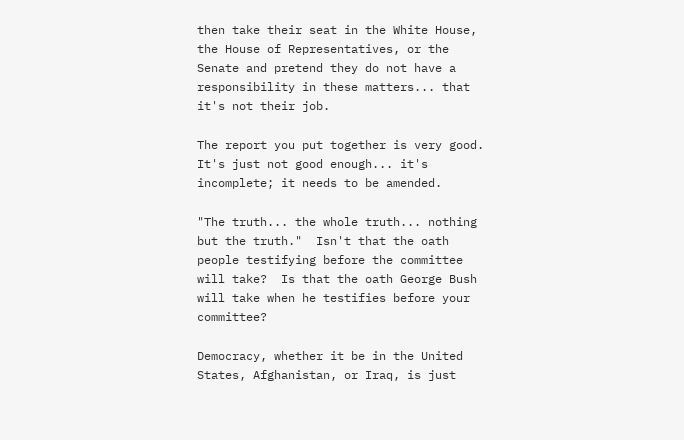then take their seat in the White House, the House of Representatives, or the Senate and pretend they do not have a responsibility in these matters... that it's not their job.

The report you put together is very good.  It's just not good enough... it's incomplete; it needs to be amended.

"The truth... the whole truth... nothing but the truth."  Isn't that the oath people testifying before the committee will take?  Is that the oath George Bush will take when he testifies before your committee?

Democracy, whether it be in the United States, Afghanistan, or Iraq, is just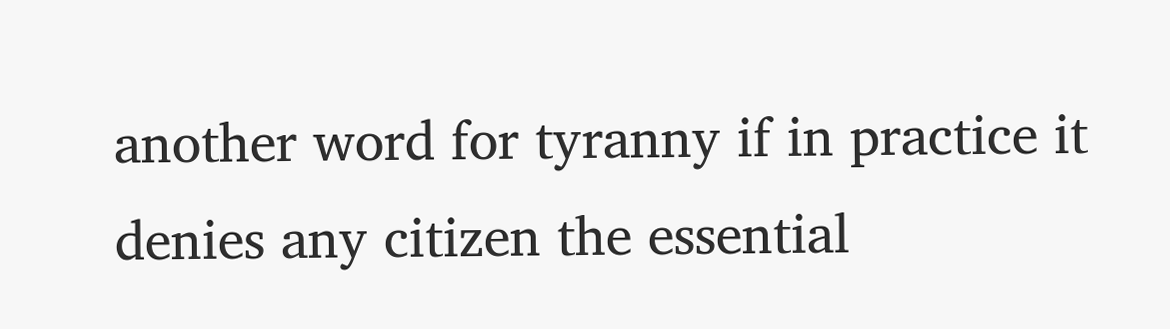another word for tyranny if in practice it denies any citizen the essential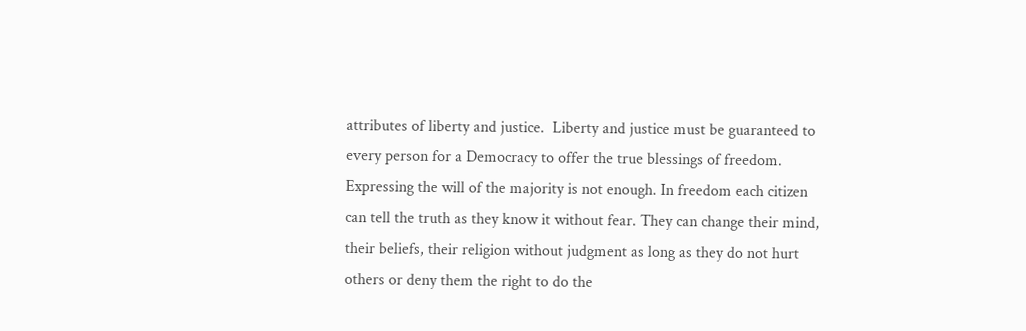attributes of liberty and justice.  Liberty and justice must be guaranteed to every person for a Democracy to offer the true blessings of freedom. Expressing the will of the majority is not enough. In freedom each citizen can tell the truth as they know it without fear. They can change their mind, their beliefs, their religion without judgment as long as they do not hurt others or deny them the right to do the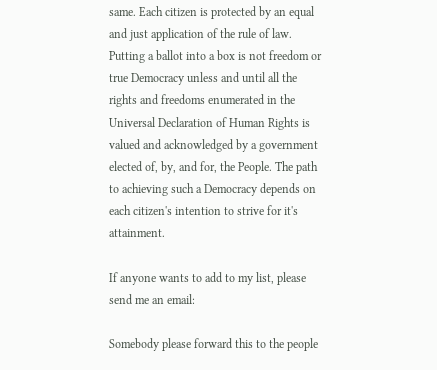same. Each citizen is protected by an equal and just application of the rule of law. Putting a ballot into a box is not freedom or true Democracy unless and until all the rights and freedoms enumerated in the Universal Declaration of Human Rights is valued and acknowledged by a government elected of, by, and for, the People. The path to achieving such a Democracy depends on each citizen's intention to strive for it's attainment.

If anyone wants to add to my list, please send me an email:

Somebody please forward this to the people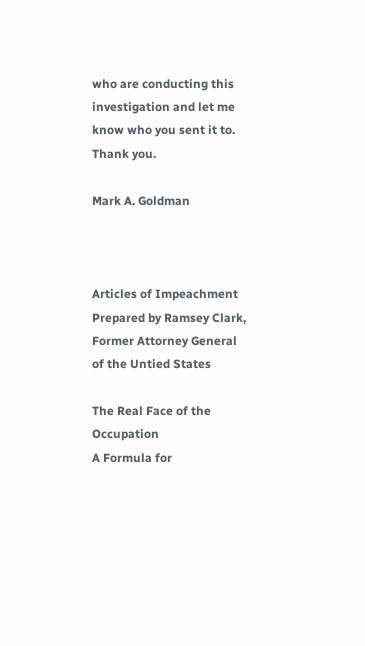who are conducting this investigation and let me know who you sent it to. Thank you.

Mark A. Goldman



Articles of Impeachment
Prepared by Ramsey Clark, Former Attorney General of the Untied States

The Real Face of the Occupation
A Formula for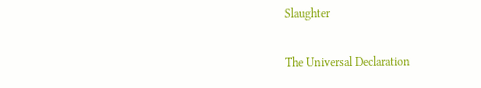Slaughter

The Universal Declaration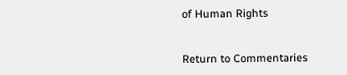of Human Rights


Return to Commentaries